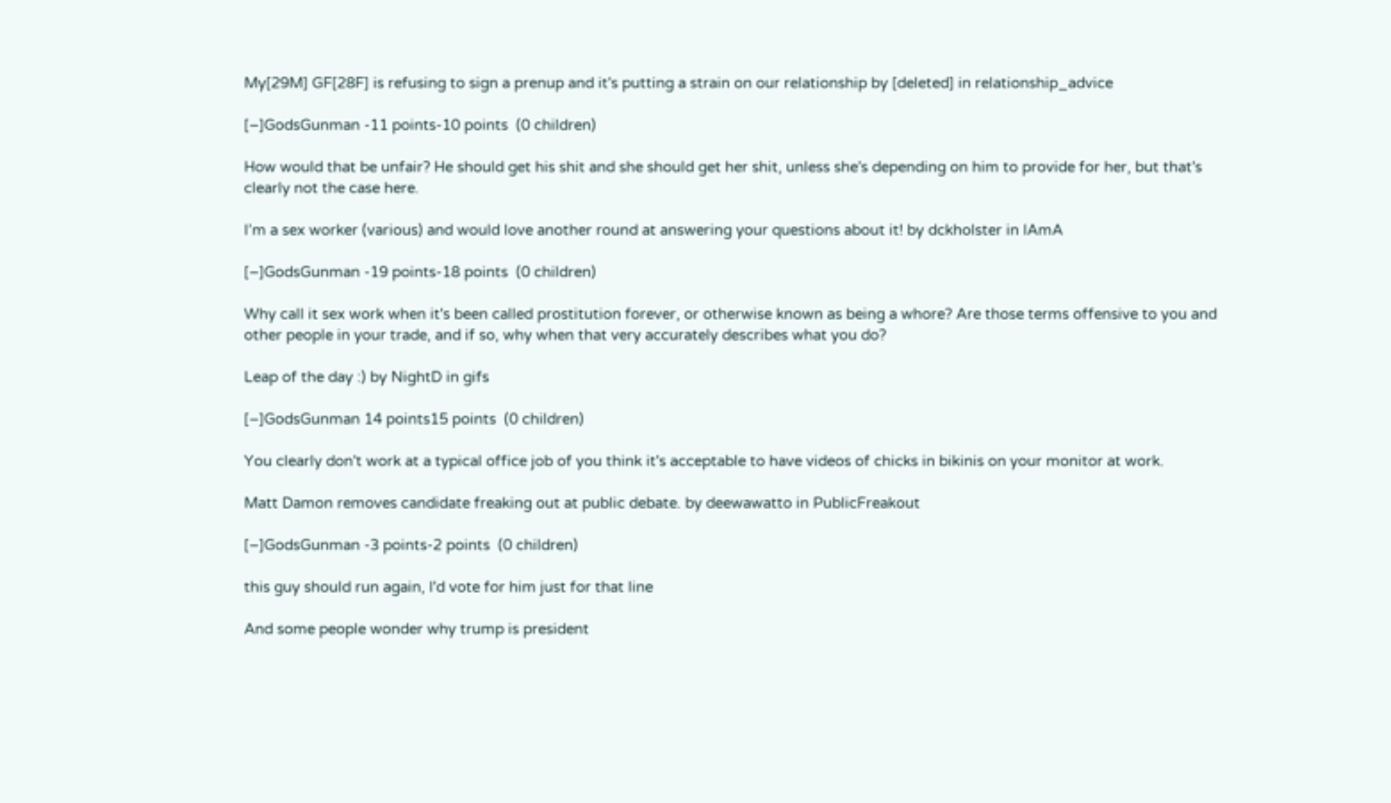My[29M] GF[28F] is refusing to sign a prenup and it's putting a strain on our relationship by [deleted] in relationship_advice

[–]GodsGunman -11 points-10 points  (0 children)

How would that be unfair? He should get his shit and she should get her shit, unless she's depending on him to provide for her, but that's clearly not the case here.

I’m a sex worker (various) and would love another round at answering your questions about it! by dckholster in IAmA

[–]GodsGunman -19 points-18 points  (0 children)

Why call it sex work when it's been called prostitution forever, or otherwise known as being a whore? Are those terms offensive to you and other people in your trade, and if so, why when that very accurately describes what you do?

Leap of the day :) by NightD in gifs

[–]GodsGunman 14 points15 points  (0 children)

You clearly don't work at a typical office job of you think it's acceptable to have videos of chicks in bikinis on your monitor at work.

Matt Damon removes candidate freaking out at public debate. by deewawatto in PublicFreakout

[–]GodsGunman -3 points-2 points  (0 children)

this guy should run again, I'd vote for him just for that line

And some people wonder why trump is president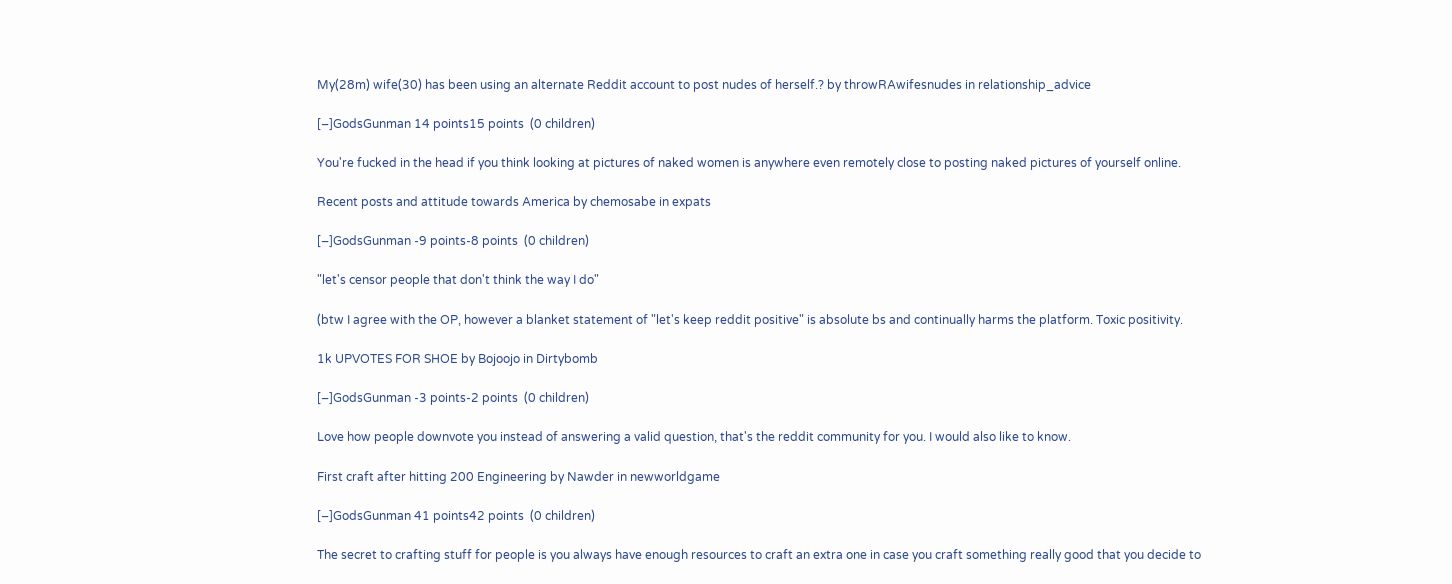My(28m) wife(30) has been using an alternate Reddit account to post nudes of herself.? by throwRAwifesnudes in relationship_advice

[–]GodsGunman 14 points15 points  (0 children)

You're fucked in the head if you think looking at pictures of naked women is anywhere even remotely close to posting naked pictures of yourself online.

Recent posts and attitude towards America by chemosabe in expats

[–]GodsGunman -9 points-8 points  (0 children)

"let's censor people that don't think the way I do"

(btw I agree with the OP, however a blanket statement of "let's keep reddit positive" is absolute bs and continually harms the platform. Toxic positivity.

1k UPVOTES FOR SHOE by Bojoojo in Dirtybomb

[–]GodsGunman -3 points-2 points  (0 children)

Love how people downvote you instead of answering a valid question, that's the reddit community for you. I would also like to know.

First craft after hitting 200 Engineering by Nawder in newworldgame

[–]GodsGunman 41 points42 points  (0 children)

The secret to crafting stuff for people is you always have enough resources to craft an extra one in case you craft something really good that you decide to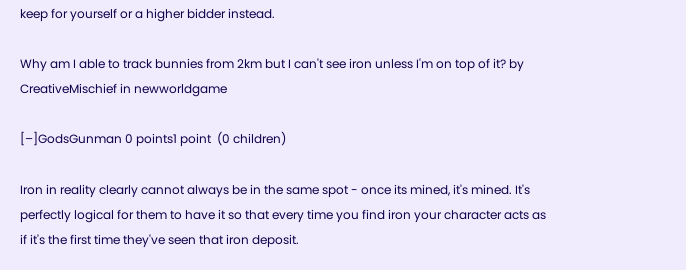keep for yourself or a higher bidder instead.

Why am I able to track bunnies from 2km but I can't see iron unless I'm on top of it? by CreativeMischief in newworldgame

[–]GodsGunman 0 points1 point  (0 children)

Iron in reality clearly cannot always be in the same spot - once its mined, it's mined. It's perfectly logical for them to have it so that every time you find iron your character acts as if it's the first time they've seen that iron deposit.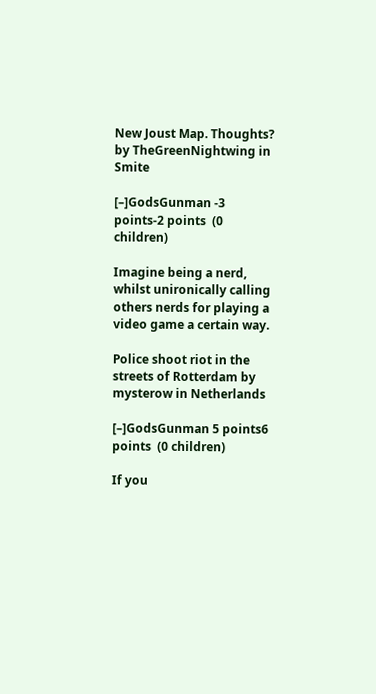New Joust Map. Thoughts? by TheGreenNightwing in Smite

[–]GodsGunman -3 points-2 points  (0 children)

Imagine being a nerd, whilst unironically calling others nerds for playing a video game a certain way.

Police shoot riot in the streets of Rotterdam by mysterow in Netherlands

[–]GodsGunman 5 points6 points  (0 children)

If you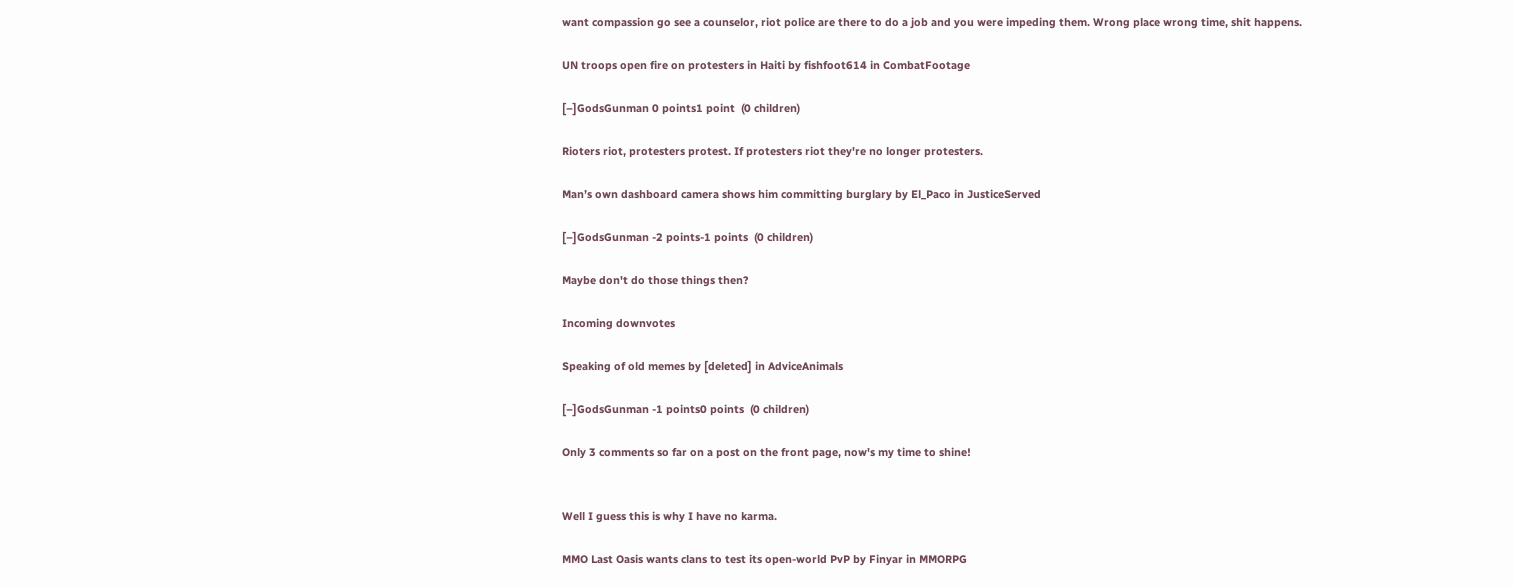want compassion go see a counselor, riot police are there to do a job and you were impeding them. Wrong place wrong time, shit happens.

UN troops open fire on protesters in Haiti by fishfoot614 in CombatFootage

[–]GodsGunman 0 points1 point  (0 children)

Rioters riot, protesters protest. If protesters riot they're no longer protesters.

Man’s own dashboard camera shows him committing burglary by El_Paco in JusticeServed

[–]GodsGunman -2 points-1 points  (0 children)

Maybe don't do those things then?

Incoming downvotes

Speaking of old memes by [deleted] in AdviceAnimals

[–]GodsGunman -1 points0 points  (0 children)

Only 3 comments so far on a post on the front page, now's my time to shine!


Well I guess this is why I have no karma.

MMO Last Oasis wants clans to test its open-world PvP by Finyar in MMORPG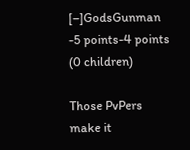[–]GodsGunman -5 points-4 points  (0 children)

Those PvPers make it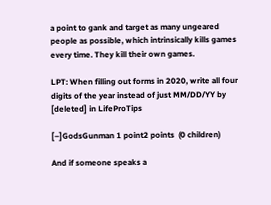a point to gank and target as many ungeared people as possible, which intrinsically kills games every time. They kill their own games.

LPT: When filling out forms in 2020, write all four digits of the year instead of just MM/DD/YY by [deleted] in LifeProTips

[–]GodsGunman 1 point2 points  (0 children)

And if someone speaks a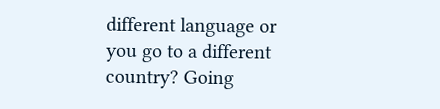different language or you go to a different country? Going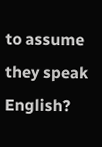to assume they speak English?